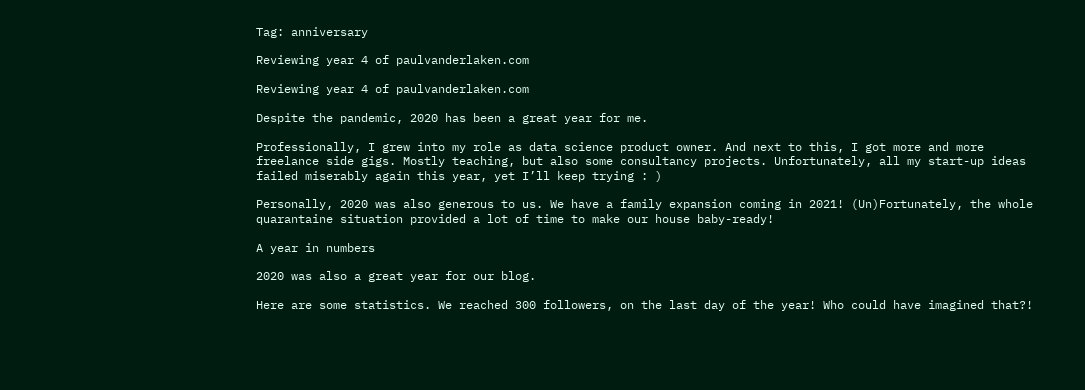Tag: anniversary

Reviewing year 4 of paulvanderlaken.com

Reviewing year 4 of paulvanderlaken.com

Despite the pandemic, 2020 has been a great year for me.

Professionally, I grew into my role as data science product owner. And next to this, I got more and more freelance side gigs. Mostly teaching, but also some consultancy projects. Unfortunately, all my start-up ideas failed miserably again this year, yet I’ll keep trying : )

Personally, 2020 was also generous to us. We have a family expansion coming in 2021! (Un)Fortunately, the whole quarantaine situation provided a lot of time to make our house baby-ready!

A year in numbers

2020 was also a great year for our blog.

Here are some statistics. We reached 300 followers, on the last day of the year! Who could have imagined that?!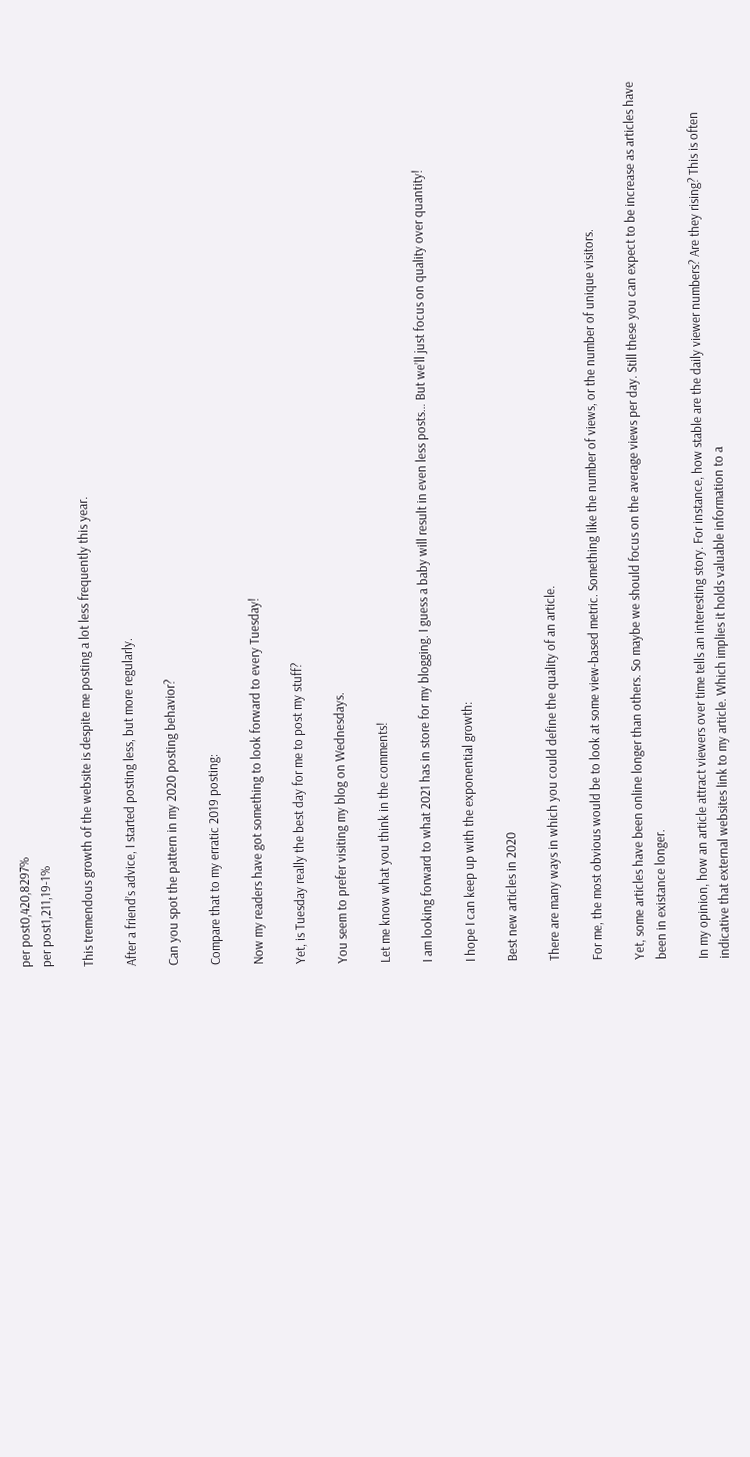per post0,420,8297%
per post1,211,19-1%

This tremendous growth of the website is despite me posting a lot less frequently this year.

After a friend’s advice, I started posting less, but more regularly.

Can you spot the pattern in my 2020 posting behavior?

Compare that to my erratic 2019 posting:

Now my readers have got something to look forward to every Tuesday!

Yet, is Tuesday really the best day for me to post my stuff?

You seem to prefer visiting my blog on Wednesdays.

Let me know what you think in the comments!

I am looking forward to what 2021 has in store for my blogging. I guess a baby will result in even less posts… But we’ll just focus on quality over quantity!

I hope I can keep up with the exponential growth:

Best new articles in 2020

There are many ways in which you could define the quality of an article.

For me, the most obvious would be to look at some view-based metric. Something like the number of views, or the number of unique visitors.

Yet, some articles have been online longer than others. So maybe we should focus on the average views per day. Still these you can expect to be increase as articles have been in existance longer.

In my opinion, how an article attract viewers over time tells an interesting story. For instance, how stable are the daily viewer numbers? Are they rising? This is often indicative that external websites link to my article. Which implies it holds valuable information to a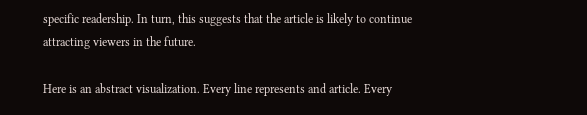specific readership. In turn, this suggests that the article is likely to continue attracting viewers in the future.

Here is an abstract visualization. Every line represents and article. Every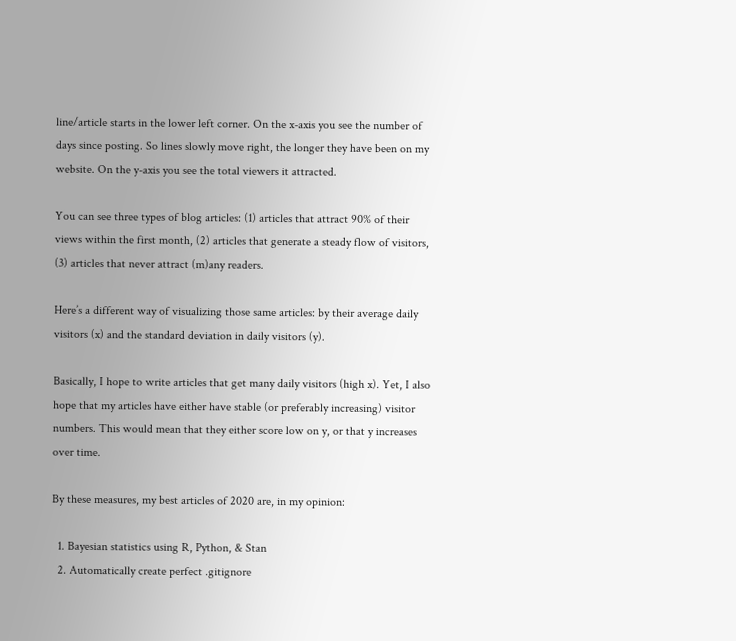line/article starts in the lower left corner. On the x-axis you see the number of days since posting. So lines slowly move right, the longer they have been on my website. On the y-axis you see the total viewers it attracted.

You can see three types of blog articles: (1) articles that attract 90% of their views within the first month, (2) articles that generate a steady flow of visitors, (3) articles that never attract (m)any readers.

Here’s a different way of visualizing those same articles: by their average daily visitors (x) and the standard deviation in daily visitors (y).

Basically, I hope to write articles that get many daily visitors (high x). Yet, I also hope that my articles have either have stable (or preferably increasing) visitor numbers. This would mean that they either score low on y, or that y increases over time.

By these measures, my best articles of 2020 are, in my opinion:

  1. Bayesian statistics using R, Python, & Stan
  2. Automatically create perfect .gitignore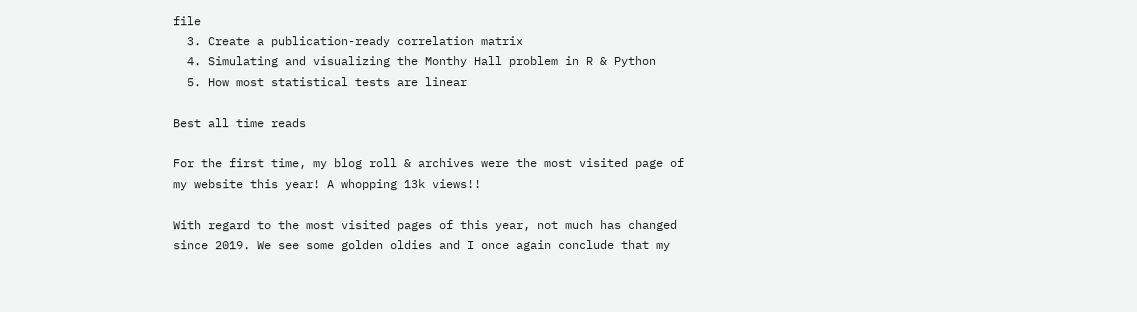file
  3. Create a publication-ready correlation matrix
  4. Simulating and visualizing the Monthy Hall problem in R & Python
  5. How most statistical tests are linear

Best all time reads

For the first time, my blog roll & archives were the most visited page of my website this year! A whopping 13k views!!

With regard to the most visited pages of this year, not much has changed since 2019. We see some golden oldies and I once again conclude that my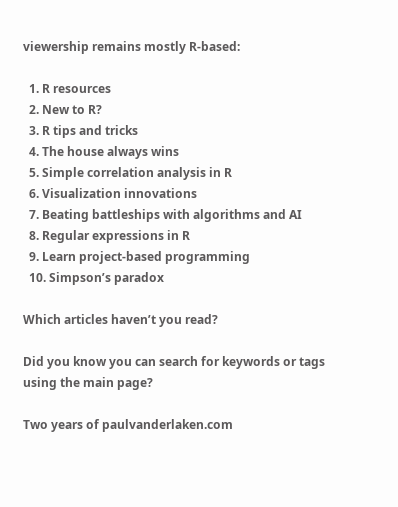viewership remains mostly R-based:

  1. R resources
  2. New to R?
  3. R tips and tricks
  4. The house always wins
  5. Simple correlation analysis in R
  6. Visualization innovations
  7. Beating battleships with algorithms and AI
  8. Regular expressions in R
  9. Learn project-based programming
  10. Simpson’s paradox

Which articles haven’t you read?

Did you know you can search for keywords or tags using the main page?

Two years of paulvanderlaken.com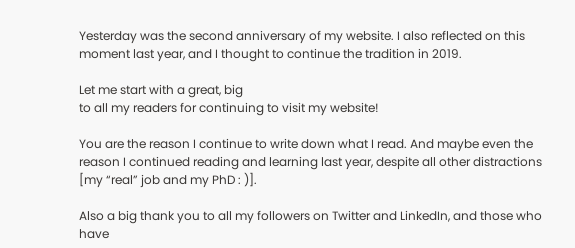Yesterday was the second anniversary of my website. I also reflected on this moment last year, and I thought to continue the tradition in 2019.

Let me start with a great, big
to all my readers for continuing to visit my website!

You are the reason I continue to write down what I read. And maybe even the reason I continued reading and learning last year, despite all other distractions [my “real” job and my PhD : )].

Also a big thank you to all my followers on Twitter and LinkedIn, and those who have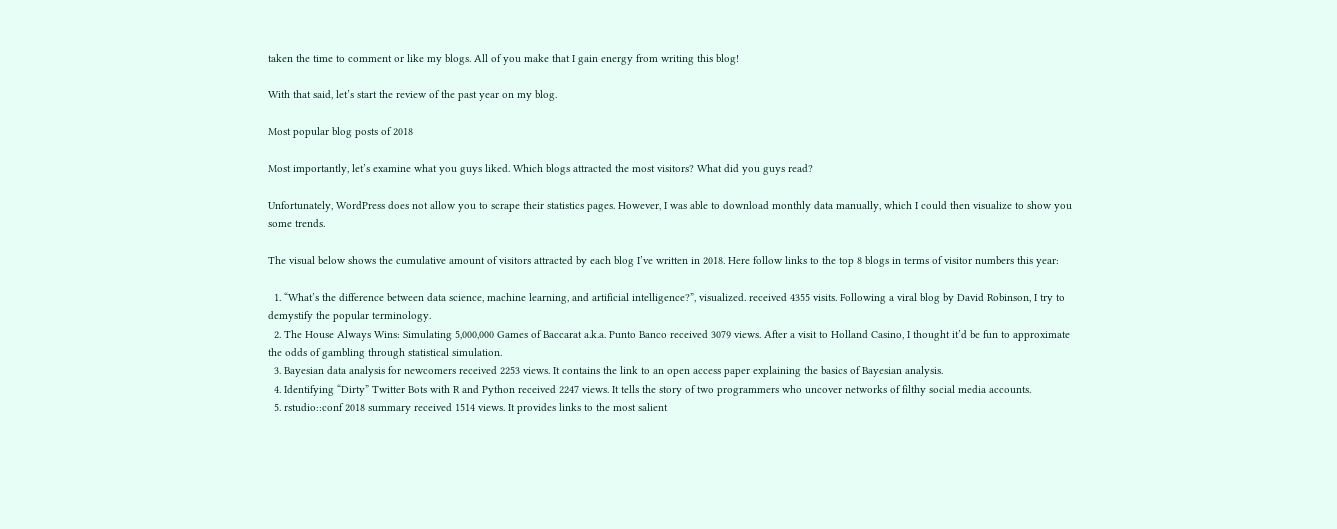taken the time to comment or like my blogs. All of you make that I gain energy from writing this blog!

With that said, let’s start the review of the past year on my blog.

Most popular blog posts of 2018

Most importantly, let’s examine what you guys liked. Which blogs attracted the most visitors? What did you guys read?

Unfortunately, WordPress does not allow you to scrape their statistics pages. However, I was able to download monthly data manually, which I could then visualize to show you some trends.

The visual below shows the cumulative amount of visitors attracted by each blog I’ve written in 2018. Here follow links to the top 8 blogs in terms of visitor numbers this year:

  1. “What’s the difference between data science, machine learning, and artificial intelligence?”, visualized. received 4355 visits. Following a viral blog by David Robinson, I try to demystify the popular terminology.
  2. The House Always Wins: Simulating 5,000,000 Games of Baccarat a.k.a. Punto Banco received 3079 views. After a visit to Holland Casino, I thought it’d be fun to approximate the odds of gambling through statistical simulation.
  3. Bayesian data analysis for newcomers received 2253 views. It contains the link to an open access paper explaining the basics of Bayesian analysis.
  4. Identifying “Dirty” Twitter Bots with R and Python received 2247 views. It tells the story of two programmers who uncover networks of filthy social media accounts.
  5. rstudio::conf 2018 summary received 1514 views. It provides links to the most salient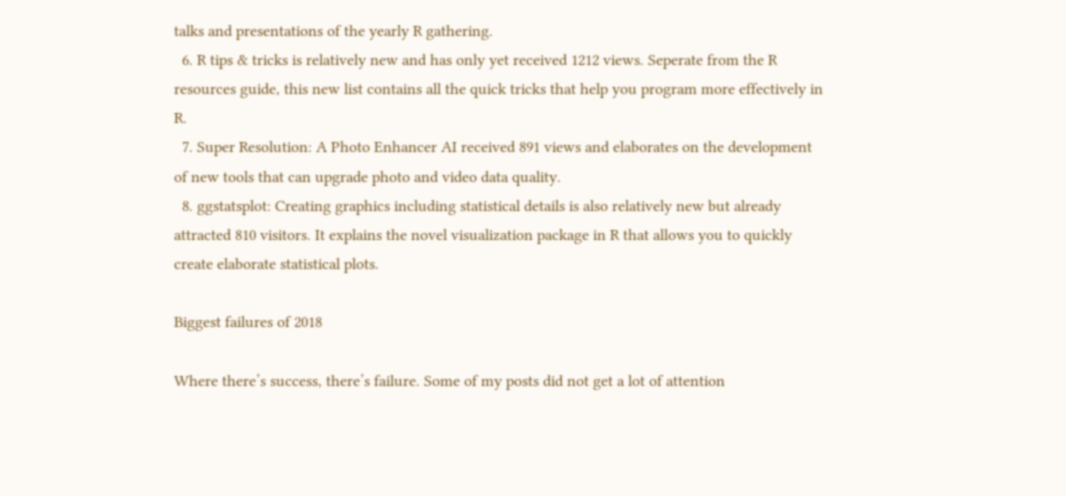talks and presentations of the yearly R gathering.
  6. R tips & tricks is relatively new and has only yet received 1212 views. Seperate from the R resources guide, this new list contains all the quick tricks that help you program more effectively in R.
  7. Super Resolution: A Photo Enhancer AI received 891 views and elaborates on the development of new tools that can upgrade photo and video data quality.
  8. ggstatsplot: Creating graphics including statistical details is also relatively new but already attracted 810 visitors. It explains the novel visualization package in R that allows you to quickly create elaborate statistical plots.

Biggest failures of 2018

Where there’s success, there’s failure. Some of my posts did not get a lot of attention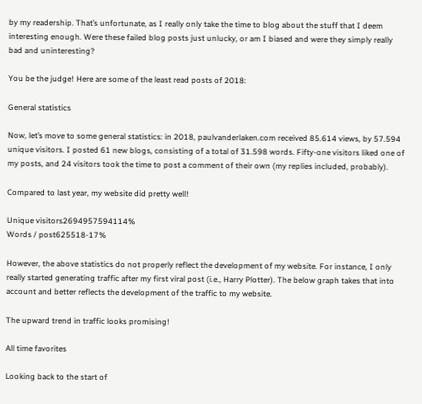by my readership. That’s unfortunate, as I really only take the time to blog about the stuff that I deem interesting enough. Were these failed blog posts just unlucky, or am I biased and were they simply really bad and uninteresting?

You be the judge! Here are some of the least read posts of 2018:

General statistics

Now, let’s move to some general statistics: in 2018, paulvanderlaken.com received 85.614 views, by 57.594 unique visitors. I posted 61 new blogs, consisting of a total of 31.598 words. Fifty-one visitors liked one of my posts, and 24 visitors took the time to post a comment of their own (my replies included, probably).

Compared to last year, my website did pretty well!

Unique visitors2694957594114%
Words / post625518-17%

However, the above statistics do not properly reflect the development of my website. For instance, I only really started generating traffic after my first viral post (i.e., Harry Plotter). The below graph takes that into account and better reflects the development of the traffic to my website.

The upward trend in traffic looks promising!

All time favorites

Looking back to the start of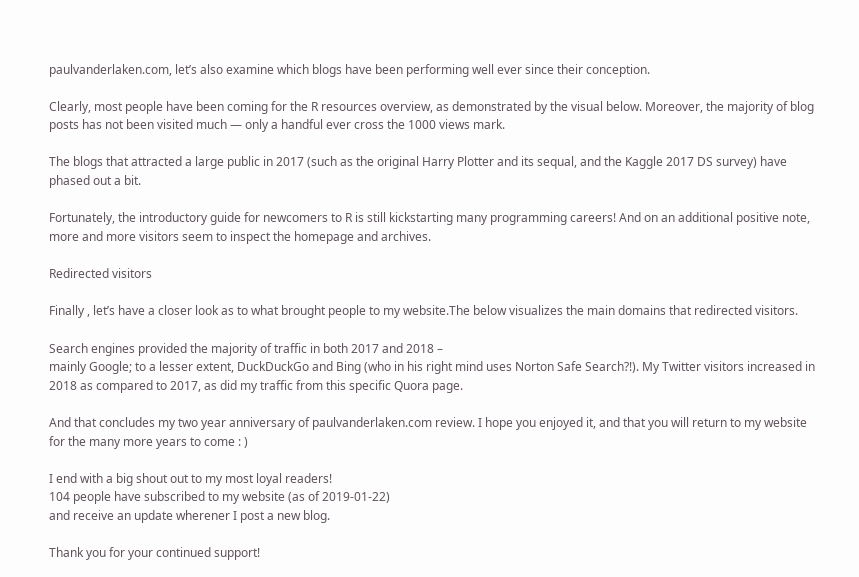paulvanderlaken.com, let’s also examine which blogs have been performing well ever since their conception.

Clearly, most people have been coming for the R resources overview, as demonstrated by the visual below. Moreover, the majority of blog posts has not been visited much — only a handful ever cross the 1000 views mark.

The blogs that attracted a large public in 2017 (such as the original Harry Plotter and its sequal, and the Kaggle 2017 DS survey) have phased out a bit.

Fortunately, the introductory guide for newcomers to R is still kickstarting many programming careers! And on an additional positive note, more and more visitors seem to inspect the homepage and archives.

Redirected visitors

Finally , let’s have a closer look as to what brought people to my website.The below visualizes the main domains that redirected visitors.

Search engines provided the majority of traffic in both 2017 and 2018 –
mainly Google; to a lesser extent, DuckDuckGo and Bing (who in his right mind uses Norton Safe Search?!). My Twitter visitors increased in 2018 as compared to 2017, as did my traffic from this specific Quora page.

And that concludes my two year anniversary of paulvanderlaken.com review. I hope you enjoyed it, and that you will return to my website for the many more years to come : )

I end with a big shout out to my most loyal readers!
104 people have subscribed to my website (as of 2019-01-22)
and receive an update wherener I post a new blog.

Thank you for your continued support!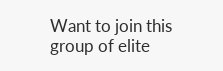Want to join this group of elite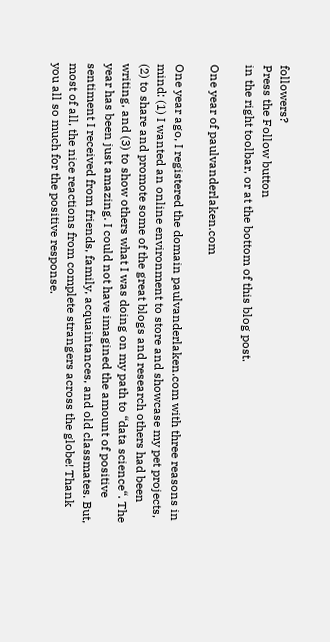followers?
Press the Follow button
in the right toolbar, or at the bottom of this blog post.

One year of paulvanderlaken.com

One year ago, I registered the domain paulvanderlaken.com with three reasons in mind: (1) I wanted an online environment to store and showcase my pet projects, (2) to share and promote some of the great blogs and research others had been writing, and (3) to show others what I was doing on my path to “data science“. The year has been just amazing. I could not have imagined the amount of positive sentiment I received from friends, family, acquaintances, and old classmates. But, most of all, the nice reactions from complete strangers across the globe! Thank you all so much for the positive response.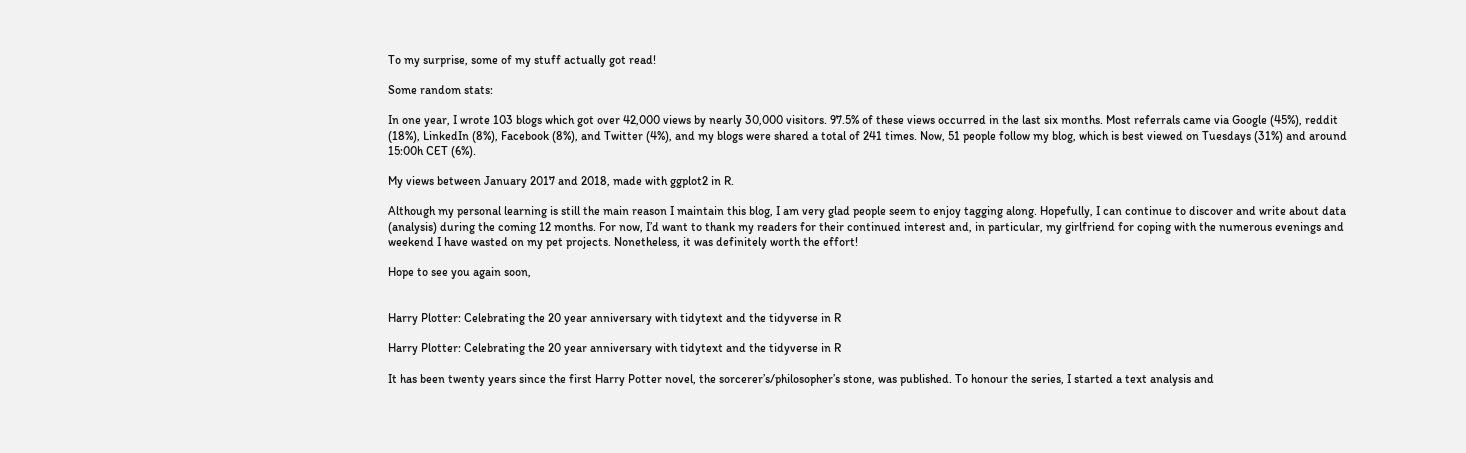To my surprise, some of my stuff actually got read!

Some random stats:

In one year, I wrote 103 blogs which got over 42,000 views by nearly 30,000 visitors. 97.5% of these views occurred in the last six months. Most referrals came via Google (45%), reddit (18%), LinkedIn (8%), Facebook (8%), and Twitter (4%), and my blogs were shared a total of 241 times. Now, 51 people follow my blog, which is best viewed on Tuesdays (31%) and around 15:00h CET (6%).

My views between January 2017 and 2018, made with ggplot2 in R.

Although my personal learning is still the main reason I maintain this blog, I am very glad people seem to enjoy tagging along. Hopefully, I can continue to discover and write about data (analysis) during the coming 12 months. For now, I’d want to thank my readers for their continued interest and, in particular, my girlfriend for coping with the numerous evenings and weekend I have wasted on my pet projects. Nonetheless, it was definitely worth the effort!

Hope to see you again soon,


Harry Plotter: Celebrating the 20 year anniversary with tidytext and the tidyverse in R

Harry Plotter: Celebrating the 20 year anniversary with tidytext and the tidyverse in R

It has been twenty years since the first Harry Potter novel, the sorcerer’s/philosopher’s stone, was published. To honour the series, I started a text analysis and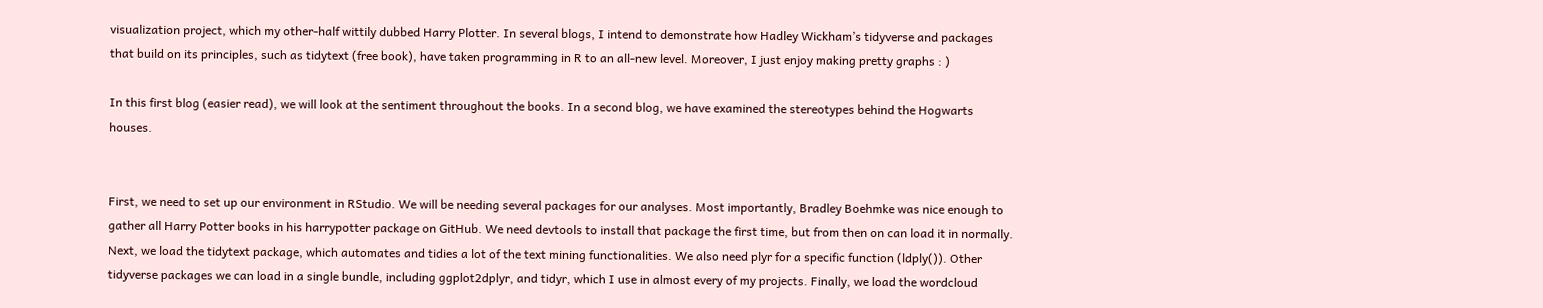visualization project, which my other-half wittily dubbed Harry Plotter. In several blogs, I intend to demonstrate how Hadley Wickham’s tidyverse and packages that build on its principles, such as tidytext (free book), have taken programming in R to an all-new level. Moreover, I just enjoy making pretty graphs : )

In this first blog (easier read), we will look at the sentiment throughout the books. In a second blog, we have examined the stereotypes behind the Hogwarts houses.


First, we need to set up our environment in RStudio. We will be needing several packages for our analyses. Most importantly, Bradley Boehmke was nice enough to gather all Harry Potter books in his harrypotter package on GitHub. We need devtools to install that package the first time, but from then on can load it in normally. Next, we load the tidytext package, which automates and tidies a lot of the text mining functionalities. We also need plyr for a specific function (ldply()). Other tidyverse packages we can load in a single bundle, including ggplot2dplyr, and tidyr, which I use in almost every of my projects. Finally, we load the wordcloud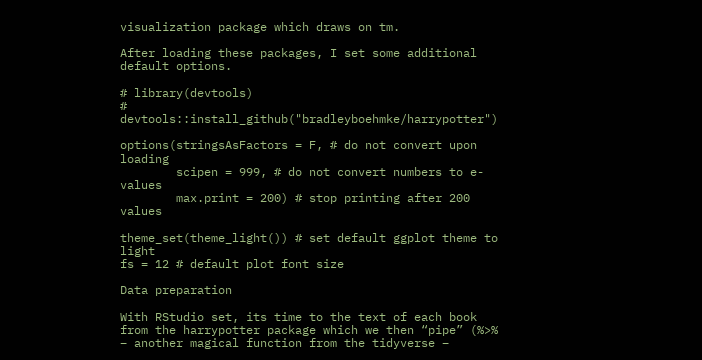visualization package which draws on tm.

After loading these packages, I set some additional default options.

# library(devtools)
# devtools::install_github("bradleyboehmke/harrypotter")

options(stringsAsFactors = F, # do not convert upon loading
        scipen = 999, # do not convert numbers to e-values
        max.print = 200) # stop printing after 200 values

theme_set(theme_light()) # set default ggplot theme to light
fs = 12 # default plot font size

Data preparation

With RStudio set, its time to the text of each book from the harrypotter package which we then “pipe” (%>% – another magical function from the tidyverse –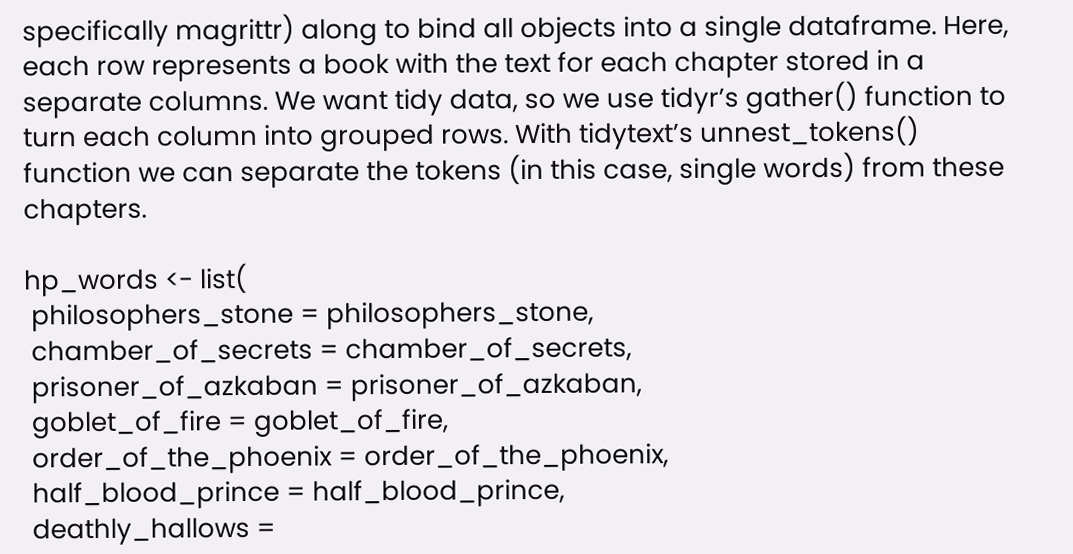specifically magrittr) along to bind all objects into a single dataframe. Here, each row represents a book with the text for each chapter stored in a separate columns. We want tidy data, so we use tidyr’s gather() function to turn each column into grouped rows. With tidytext’s unnest_tokens() function we can separate the tokens (in this case, single words) from these chapters.

hp_words <- list(
 philosophers_stone = philosophers_stone,
 chamber_of_secrets = chamber_of_secrets,
 prisoner_of_azkaban = prisoner_of_azkaban,
 goblet_of_fire = goblet_of_fire,
 order_of_the_phoenix = order_of_the_phoenix,
 half_blood_prince = half_blood_prince,
 deathly_hallows =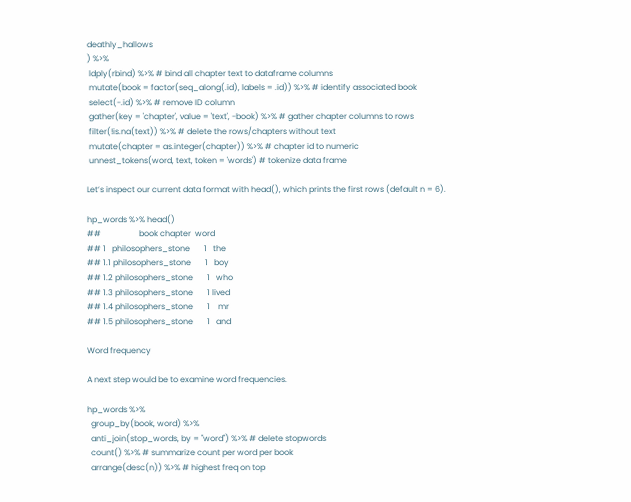deathly_hallows
) %>%
 ldply(rbind) %>% # bind all chapter text to dataframe columns
 mutate(book = factor(seq_along(.id), labels = .id)) %>% # identify associated book
 select(-.id) %>% # remove ID column
 gather(key = 'chapter', value = 'text', -book) %>% # gather chapter columns to rows
 filter(!is.na(text)) %>% # delete the rows/chapters without text
 mutate(chapter = as.integer(chapter)) %>% # chapter id to numeric
 unnest_tokens(word, text, token = 'words') # tokenize data frame

Let’s inspect our current data format with head(), which prints the first rows (default n = 6).

hp_words %>% head()
##                   book chapter  word
## 1   philosophers_stone       1   the
## 1.1 philosophers_stone       1   boy
## 1.2 philosophers_stone       1   who
## 1.3 philosophers_stone       1 lived
## 1.4 philosophers_stone       1    mr
## 1.5 philosophers_stone       1   and

Word frequency

A next step would be to examine word frequencies.

hp_words %>%
  group_by(book, word) %>%
  anti_join(stop_words, by = "word") %>% # delete stopwords
  count() %>% # summarize count per word per book
  arrange(desc(n)) %>% # highest freq on top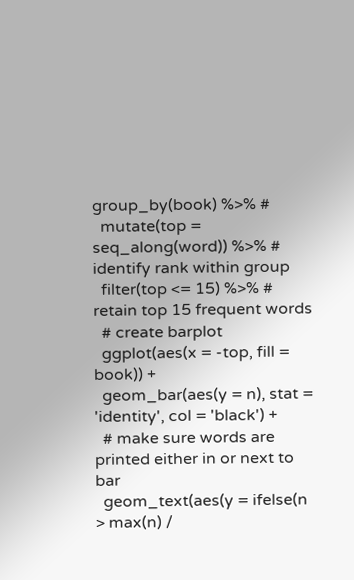group_by(book) %>% #
  mutate(top = seq_along(word)) %>% # identify rank within group
  filter(top <= 15) %>% # retain top 15 frequent words
  # create barplot
  ggplot(aes(x = -top, fill = book)) +
  geom_bar(aes(y = n), stat = 'identity', col = 'black') +
  # make sure words are printed either in or next to bar
  geom_text(aes(y = ifelse(n > max(n) /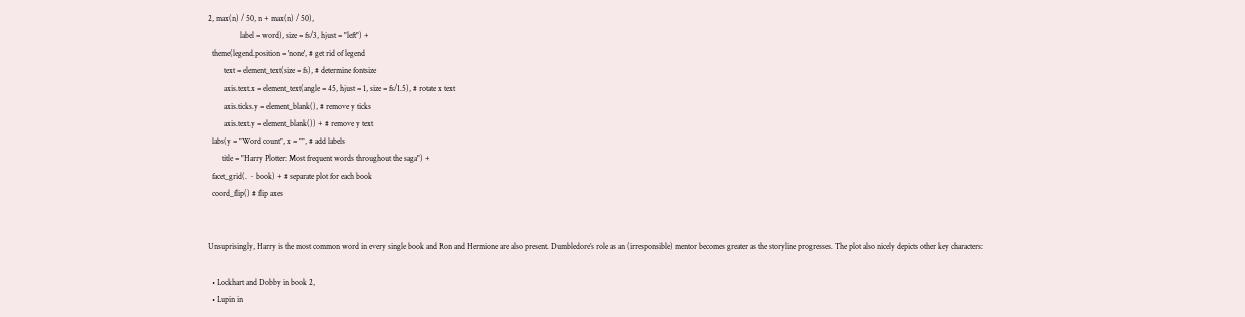2, max(n) / 50, n + max(n) / 50),
                label = word), size = fs/3, hjust = "left") +
  theme(legend.position = 'none', # get rid of legend
        text = element_text(size = fs), # determine fontsize
        axis.text.x = element_text(angle = 45, hjust = 1, size = fs/1.5), # rotate x text
        axis.ticks.y = element_blank(), # remove y ticks
        axis.text.y = element_blank()) + # remove y text
  labs(y = "Word count", x = "", # add labels
       title = "Harry Plotter: Most frequent words throughout the saga") +
  facet_grid(. ~ book) + # separate plot for each book
  coord_flip() # flip axes


Unsuprisingly, Harry is the most common word in every single book and Ron and Hermione are also present. Dumbledore’s role as an (irresponsible) mentor becomes greater as the storyline progresses. The plot also nicely depicts other key characters:

  • Lockhart and Dobby in book 2,
  • Lupin in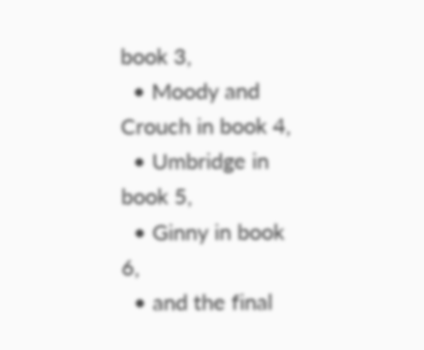book 3,
  • Moody and Crouch in book 4,
  • Umbridge in book 5,
  • Ginny in book 6,
  • and the final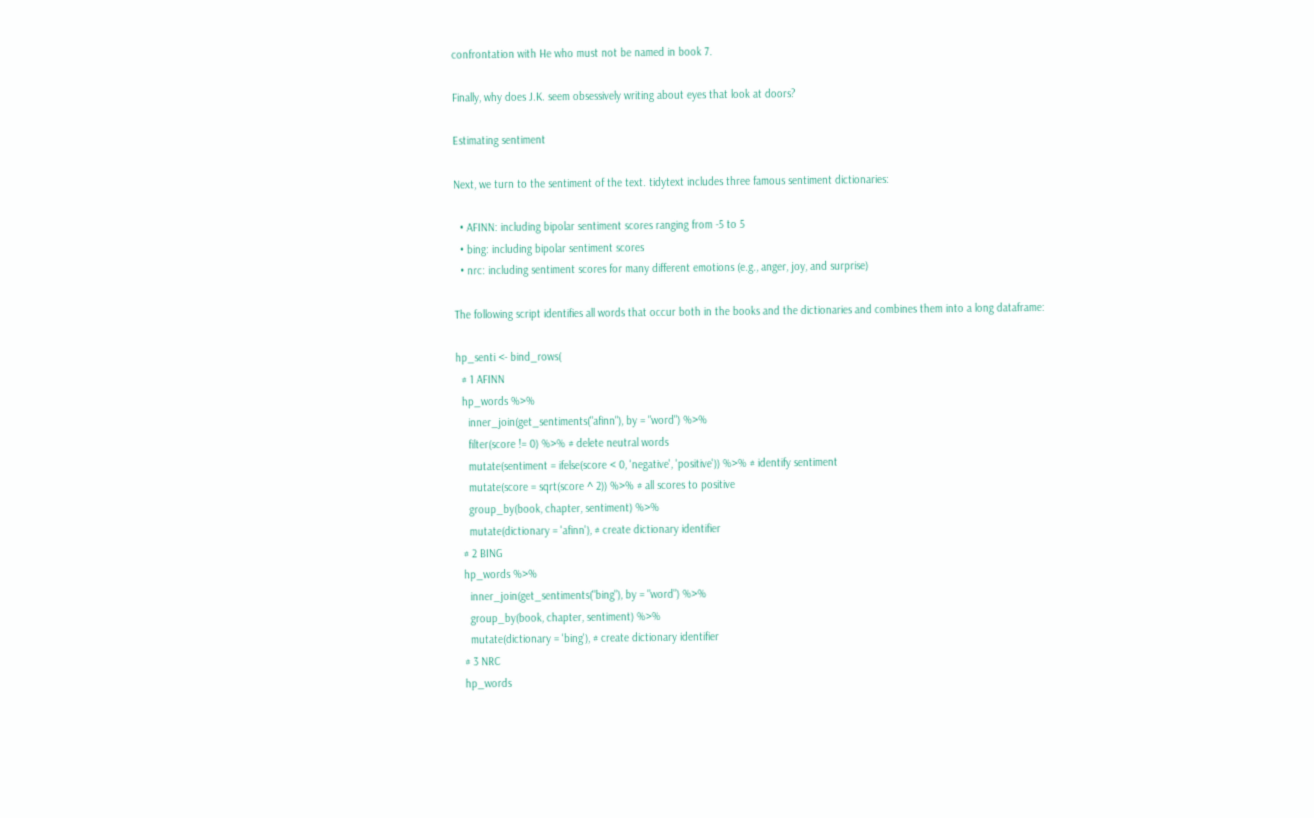confrontation with He who must not be named in book 7.

Finally, why does J.K. seem obsessively writing about eyes that look at doors?

Estimating sentiment

Next, we turn to the sentiment of the text. tidytext includes three famous sentiment dictionaries:

  • AFINN: including bipolar sentiment scores ranging from -5 to 5
  • bing: including bipolar sentiment scores
  • nrc: including sentiment scores for many different emotions (e.g., anger, joy, and surprise)

The following script identifies all words that occur both in the books and the dictionaries and combines them into a long dataframe:

hp_senti <- bind_rows(
  # 1 AFINN
  hp_words %>%
    inner_join(get_sentiments("afinn"), by = "word") %>%
    filter(score != 0) %>% # delete neutral words
    mutate(sentiment = ifelse(score < 0, 'negative', 'positive')) %>% # identify sentiment
    mutate(score = sqrt(score ^ 2)) %>% # all scores to positive
    group_by(book, chapter, sentiment) %>%
    mutate(dictionary = 'afinn'), # create dictionary identifier
  # 2 BING
  hp_words %>%
    inner_join(get_sentiments("bing"), by = "word") %>%
    group_by(book, chapter, sentiment) %>%
    mutate(dictionary = 'bing'), # create dictionary identifier
  # 3 NRC
  hp_words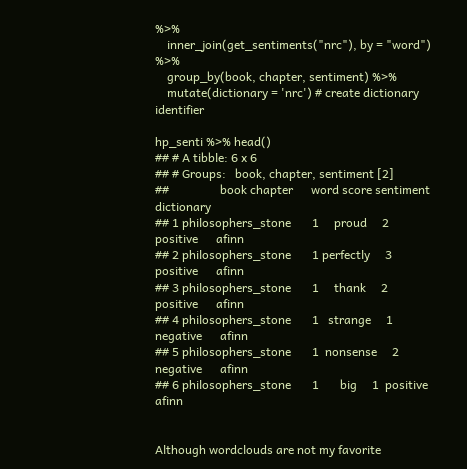%>%
    inner_join(get_sentiments("nrc"), by = "word") %>%
    group_by(book, chapter, sentiment) %>%
    mutate(dictionary = 'nrc') # create dictionary identifier

hp_senti %>% head()
## # A tibble: 6 x 6
## # Groups:   book, chapter, sentiment [2]
##                 book chapter      word score sentiment dictionary
## 1 philosophers_stone       1     proud     2  positive      afinn
## 2 philosophers_stone       1 perfectly     3  positive      afinn
## 3 philosophers_stone       1     thank     2  positive      afinn
## 4 philosophers_stone       1   strange     1  negative      afinn
## 5 philosophers_stone       1  nonsense     2  negative      afinn
## 6 philosophers_stone       1       big     1  positive      afinn


Although wordclouds are not my favorite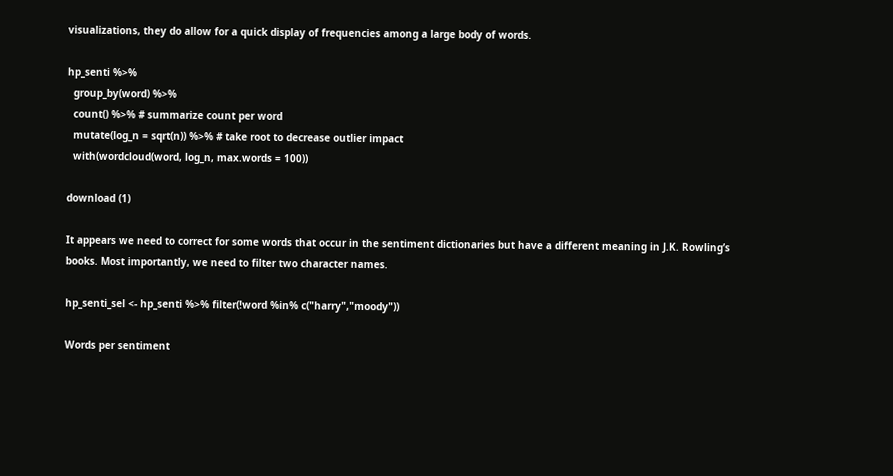visualizations, they do allow for a quick display of frequencies among a large body of words.

hp_senti %>%
  group_by(word) %>%
  count() %>% # summarize count per word
  mutate(log_n = sqrt(n)) %>% # take root to decrease outlier impact
  with(wordcloud(word, log_n, max.words = 100))

download (1)

It appears we need to correct for some words that occur in the sentiment dictionaries but have a different meaning in J.K. Rowling’s books. Most importantly, we need to filter two character names.

hp_senti_sel <- hp_senti %>% filter(!word %in% c("harry","moody"))

Words per sentiment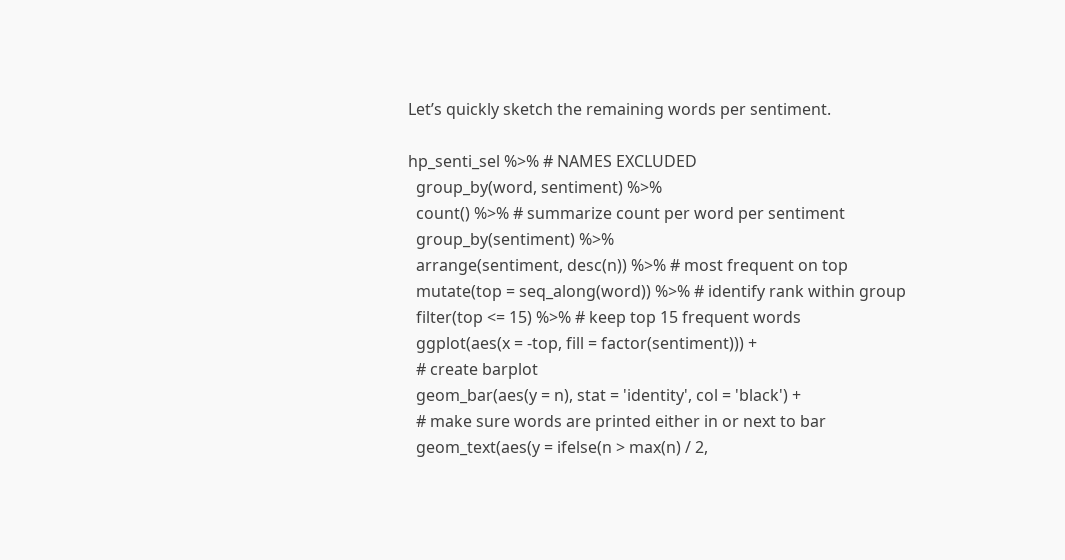Let’s quickly sketch the remaining words per sentiment.

hp_senti_sel %>% # NAMES EXCLUDED
  group_by(word, sentiment) %>%
  count() %>% # summarize count per word per sentiment
  group_by(sentiment) %>%
  arrange(sentiment, desc(n)) %>% # most frequent on top
  mutate(top = seq_along(word)) %>% # identify rank within group
  filter(top <= 15) %>% # keep top 15 frequent words
  ggplot(aes(x = -top, fill = factor(sentiment))) +
  # create barplot
  geom_bar(aes(y = n), stat = 'identity', col = 'black') +
  # make sure words are printed either in or next to bar
  geom_text(aes(y = ifelse(n > max(n) / 2,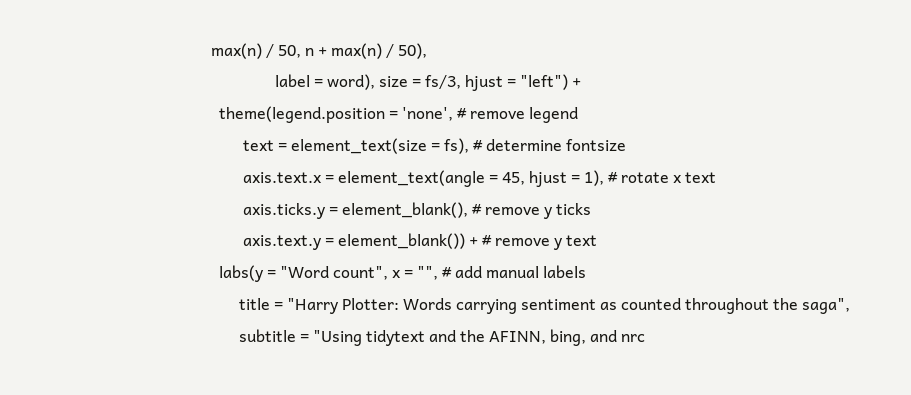max(n) / 50, n + max(n) / 50),
                label = word), size = fs/3, hjust = "left") +
  theme(legend.position = 'none', # remove legend
        text = element_text(size = fs), # determine fontsize
        axis.text.x = element_text(angle = 45, hjust = 1), # rotate x text
        axis.ticks.y = element_blank(), # remove y ticks
        axis.text.y = element_blank()) + # remove y text
  labs(y = "Word count", x = "", # add manual labels
       title = "Harry Plotter: Words carrying sentiment as counted throughout the saga",
       subtitle = "Using tidytext and the AFINN, bing, and nrc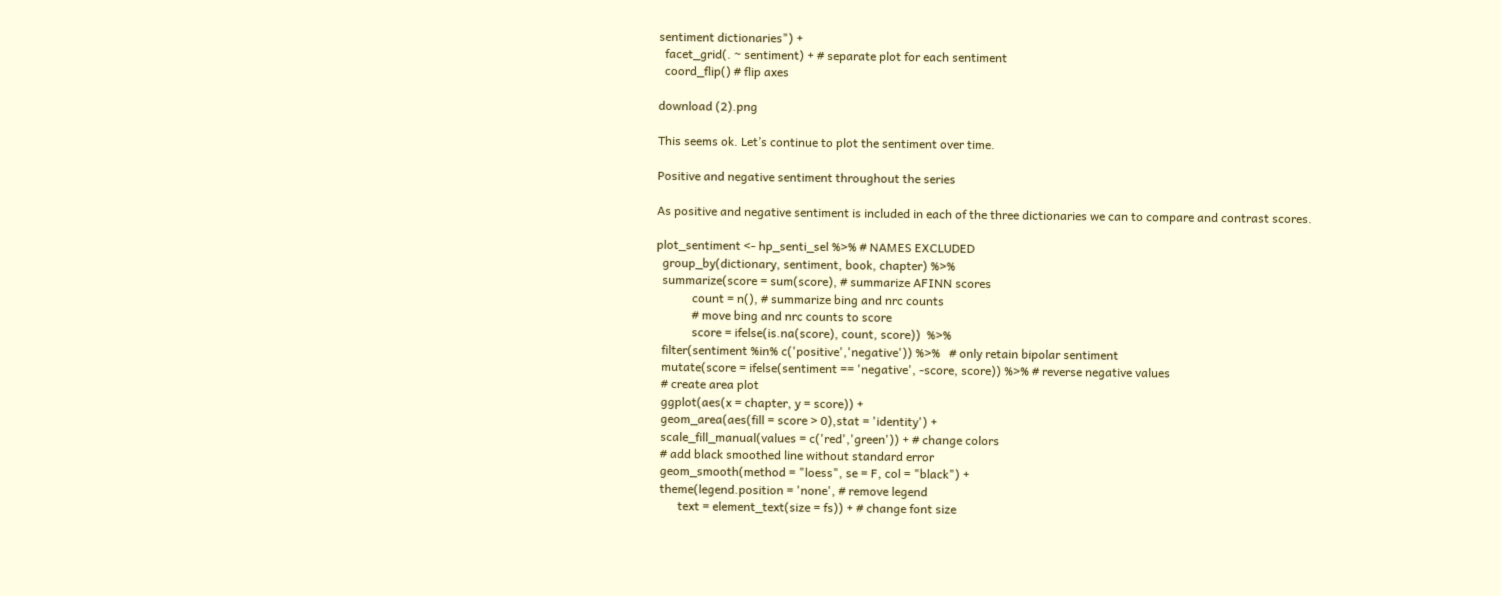sentiment dictionaries") +
  facet_grid(. ~ sentiment) + # separate plot for each sentiment
  coord_flip() # flip axes

download (2).png

This seems ok. Let’s continue to plot the sentiment over time.

Positive and negative sentiment throughout the series

As positive and negative sentiment is included in each of the three dictionaries we can to compare and contrast scores.

plot_sentiment <- hp_senti_sel %>% # NAMES EXCLUDED
  group_by(dictionary, sentiment, book, chapter) %>%
  summarize(score = sum(score), # summarize AFINN scores
            count = n(), # summarize bing and nrc counts
            # move bing and nrc counts to score
            score = ifelse(is.na(score), count, score))  %>%
  filter(sentiment %in% c('positive','negative')) %>%   # only retain bipolar sentiment
  mutate(score = ifelse(sentiment == 'negative', -score, score)) %>% # reverse negative values
  # create area plot
  ggplot(aes(x = chapter, y = score)) +
  geom_area(aes(fill = score > 0),stat = 'identity') +
  scale_fill_manual(values = c('red','green')) + # change colors
  # add black smoothed line without standard error
  geom_smooth(method = "loess", se = F, col = "black") +
  theme(legend.position = 'none', # remove legend
        text = element_text(size = fs)) + # change font size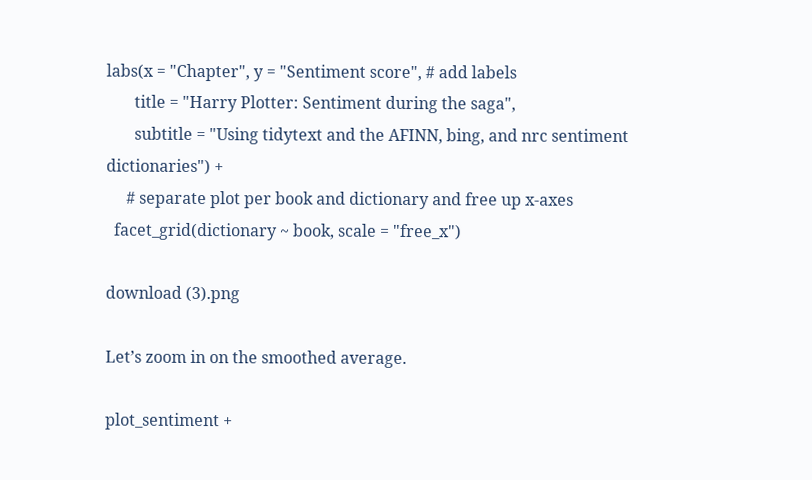labs(x = "Chapter", y = "Sentiment score", # add labels
       title = "Harry Plotter: Sentiment during the saga",
       subtitle = "Using tidytext and the AFINN, bing, and nrc sentiment dictionaries") +
     # separate plot per book and dictionary and free up x-axes
  facet_grid(dictionary ~ book, scale = "free_x")

download (3).png

Let’s zoom in on the smoothed average.

plot_sentiment +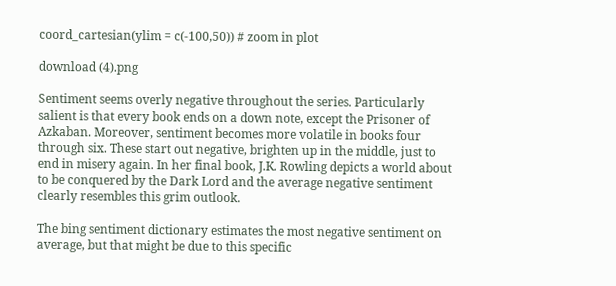coord_cartesian(ylim = c(-100,50)) # zoom in plot

download (4).png

Sentiment seems overly negative throughout the series. Particularly salient is that every book ends on a down note, except the Prisoner of Azkaban. Moreover, sentiment becomes more volatile in books four through six. These start out negative, brighten up in the middle, just to end in misery again. In her final book, J.K. Rowling depicts a world about to be conquered by the Dark Lord and the average negative sentiment clearly resembles this grim outlook.

The bing sentiment dictionary estimates the most negative sentiment on average, but that might be due to this specific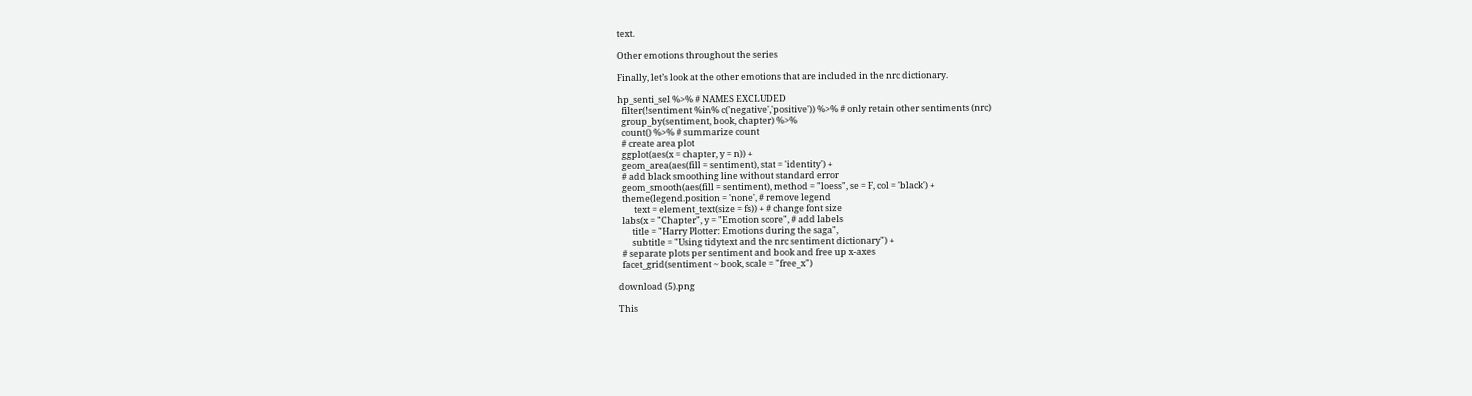text.

Other emotions throughout the series

Finally, let’s look at the other emotions that are included in the nrc dictionary.

hp_senti_sel %>% # NAMES EXCLUDED
  filter(!sentiment %in% c('negative','positive')) %>% # only retain other sentiments (nrc)
  group_by(sentiment, book, chapter) %>%
  count() %>% # summarize count
  # create area plot
  ggplot(aes(x = chapter, y = n)) +
  geom_area(aes(fill = sentiment), stat = 'identity') +
  # add black smoothing line without standard error
  geom_smooth(aes(fill = sentiment), method = "loess", se = F, col = 'black') +
  theme(legend.position = 'none', # remove legend
        text = element_text(size = fs)) + # change font size
  labs(x = "Chapter", y = "Emotion score", # add labels
       title = "Harry Plotter: Emotions during the saga",
       subtitle = "Using tidytext and the nrc sentiment dictionary") +
  # separate plots per sentiment and book and free up x-axes
  facet_grid(sentiment ~ book, scale = "free_x")

download (5).png

This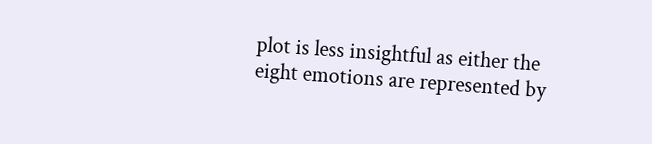plot is less insightful as either the eight emotions are represented by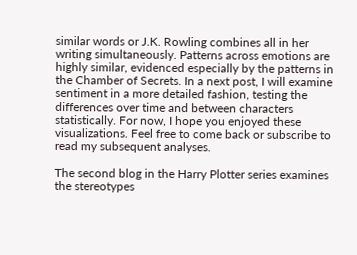similar words or J.K. Rowling combines all in her writing simultaneously. Patterns across emotions are highly similar, evidenced especially by the patterns in the Chamber of Secrets. In a next post, I will examine sentiment in a more detailed fashion, testing the differences over time and between characters statistically. For now, I hope you enjoyed these visualizations. Feel free to come back or subscribe to read my subsequent analyses.

The second blog in the Harry Plotter series examines the stereotypes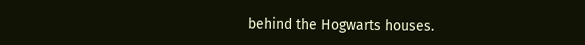behind the Hogwarts houses.